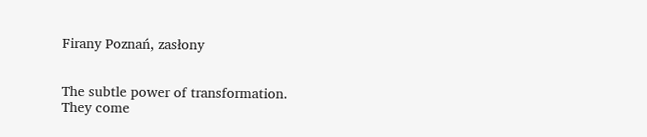Firany Poznań, zasłony


The subtle power of transformation.
They come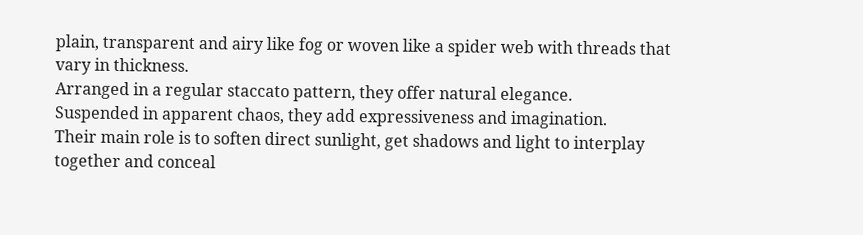plain, transparent and airy like fog or woven like a spider web with threads that vary in thickness.
Arranged in a regular staccato pattern, they offer natural elegance.
Suspended in apparent chaos, they add expressiveness and imagination.
Their main role is to soften direct sunlight, get shadows and light to interplay together and conceal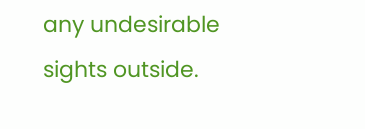any undesirable sights outside.